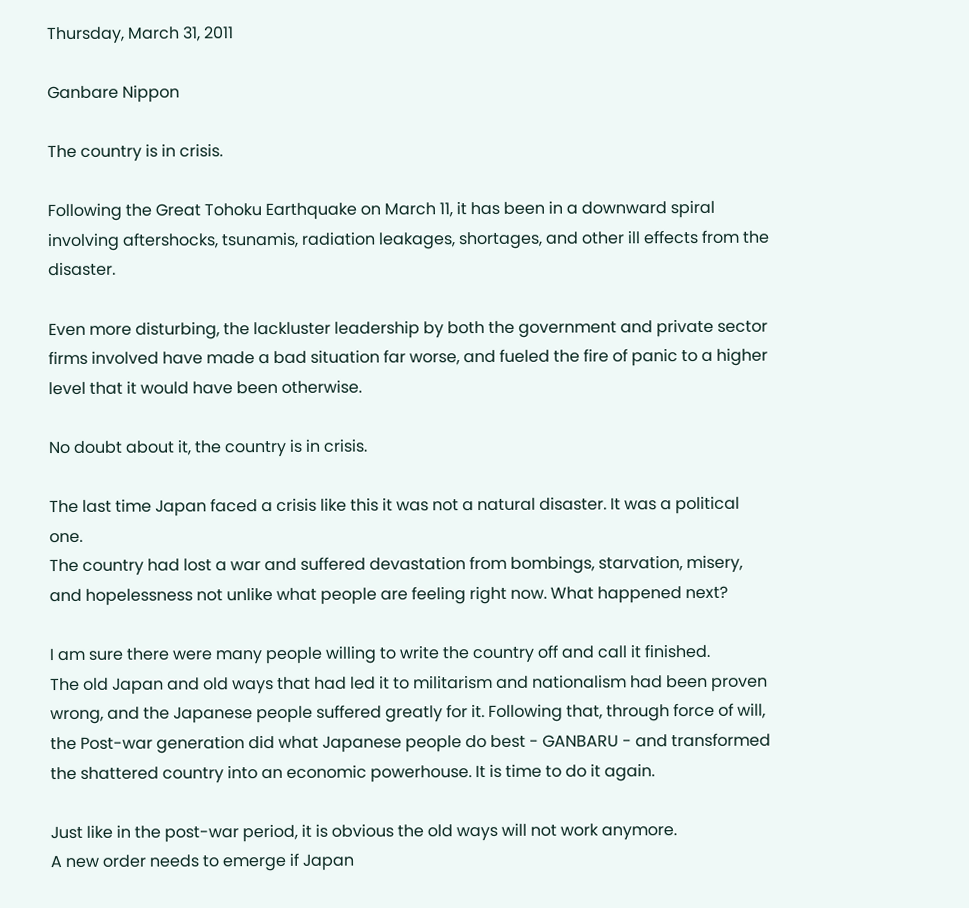Thursday, March 31, 2011

Ganbare Nippon

The country is in crisis.

Following the Great Tohoku Earthquake on March 11, it has been in a downward spiral involving aftershocks, tsunamis, radiation leakages, shortages, and other ill effects from the disaster.

Even more disturbing, the lackluster leadership by both the government and private sector firms involved have made a bad situation far worse, and fueled the fire of panic to a higher level that it would have been otherwise.

No doubt about it, the country is in crisis.

The last time Japan faced a crisis like this it was not a natural disaster. It was a political one.
The country had lost a war and suffered devastation from bombings, starvation, misery, and hopelessness not unlike what people are feeling right now. What happened next?

I am sure there were many people willing to write the country off and call it finished.
The old Japan and old ways that had led it to militarism and nationalism had been proven wrong, and the Japanese people suffered greatly for it. Following that, through force of will, the Post-war generation did what Japanese people do best - GANBARU - and transformed the shattered country into an economic powerhouse. It is time to do it again.

Just like in the post-war period, it is obvious the old ways will not work anymore.
A new order needs to emerge if Japan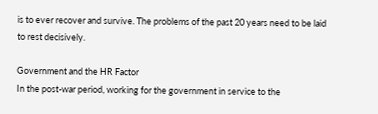is to ever recover and survive. The problems of the past 20 years need to be laid to rest decisively.

Government and the HR Factor
In the post-war period, working for the government in service to the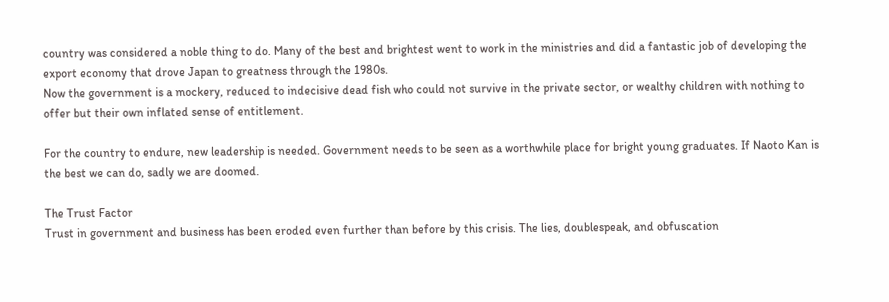country was considered a noble thing to do. Many of the best and brightest went to work in the ministries and did a fantastic job of developing the export economy that drove Japan to greatness through the 1980s.
Now the government is a mockery, reduced to indecisive dead fish who could not survive in the private sector, or wealthy children with nothing to offer but their own inflated sense of entitlement.

For the country to endure, new leadership is needed. Government needs to be seen as a worthwhile place for bright young graduates. If Naoto Kan is the best we can do, sadly we are doomed.

The Trust Factor
Trust in government and business has been eroded even further than before by this crisis. The lies, doublespeak, and obfuscation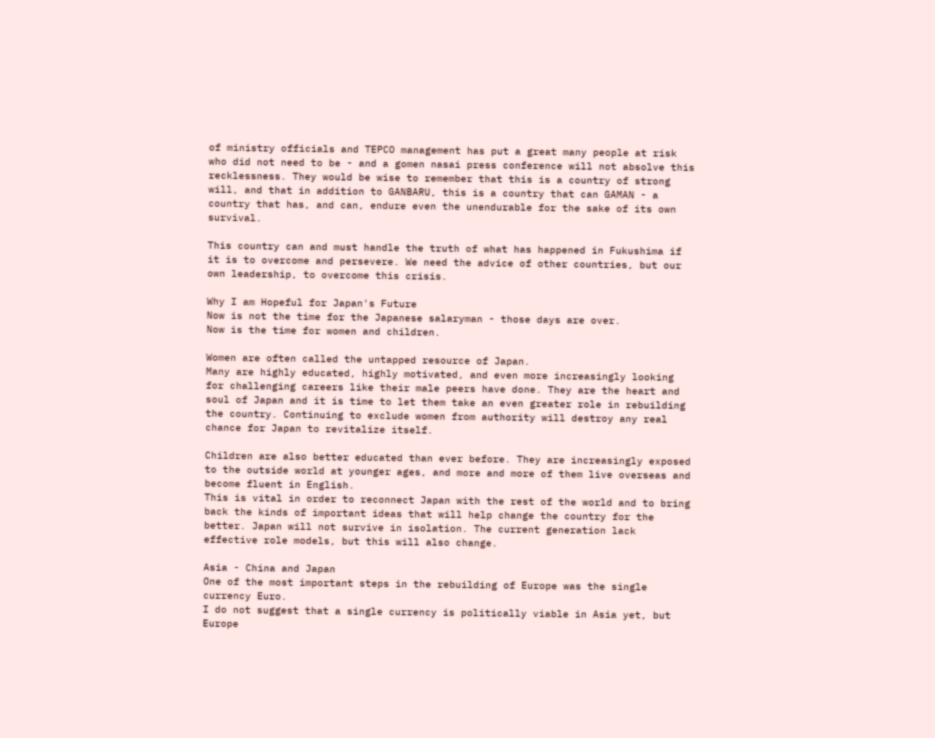of ministry officials and TEPCO management has put a great many people at risk who did not need to be - and a gomen nasai press conference will not absolve this recklessness. They would be wise to remember that this is a country of strong will, and that in addition to GANBARU, this is a country that can GAMAN - a country that has, and can, endure even the unendurable for the sake of its own survival.

This country can and must handle the truth of what has happened in Fukushima if it is to overcome and persevere. We need the advice of other countries, but our own leadership, to overcome this crisis.

Why I am Hopeful for Japan's Future
Now is not the time for the Japanese salaryman - those days are over.
Now is the time for women and children.

Women are often called the untapped resource of Japan.
Many are highly educated, highly motivated, and even more increasingly looking for challenging careers like their male peers have done. They are the heart and soul of Japan and it is time to let them take an even greater role in rebuilding the country. Continuing to exclude women from authority will destroy any real chance for Japan to revitalize itself.

Children are also better educated than ever before. They are increasingly exposed to the outside world at younger ages, and more and more of them live overseas and become fluent in English.
This is vital in order to reconnect Japan with the rest of the world and to bring back the kinds of important ideas that will help change the country for the better. Japan will not survive in isolation. The current generation lack effective role models, but this will also change.

Asia - China and Japan
One of the most important steps in the rebuilding of Europe was the single currency Euro.
I do not suggest that a single currency is politically viable in Asia yet, but Europe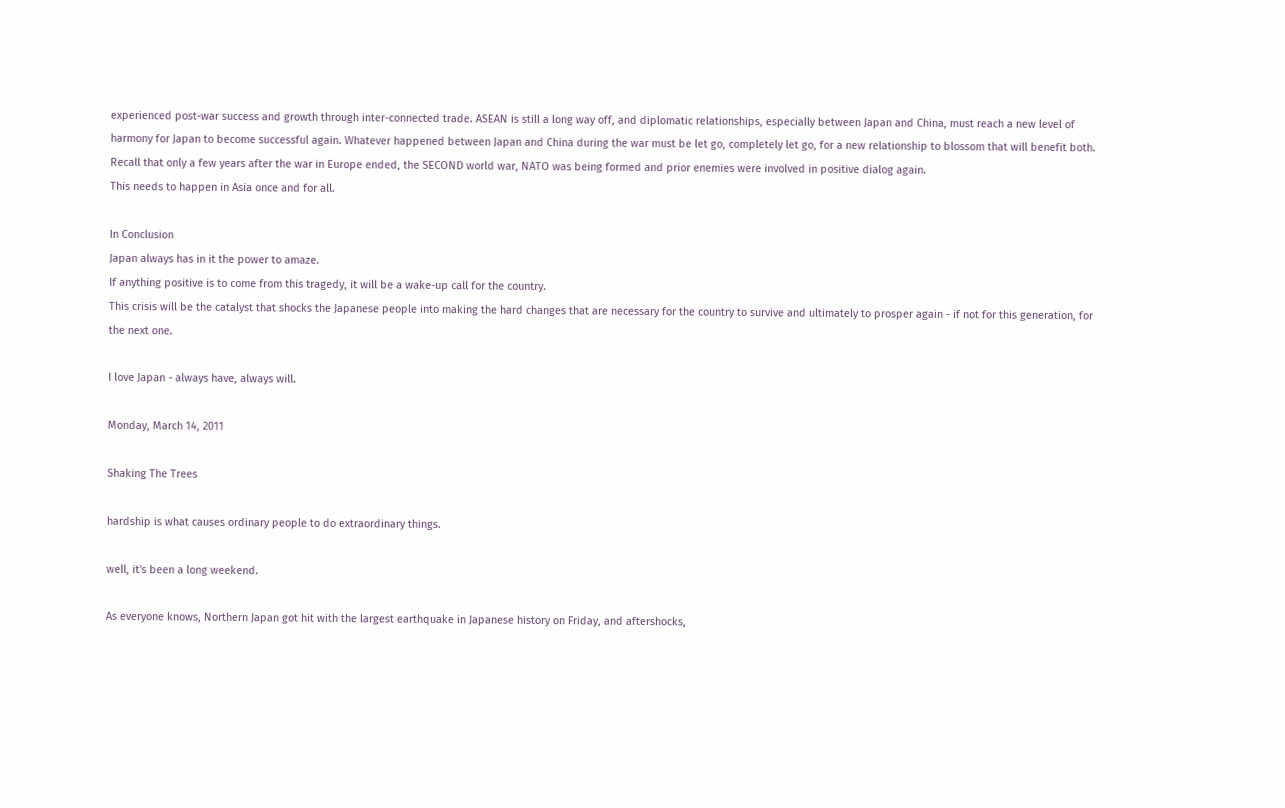experienced post-war success and growth through inter-connected trade. ASEAN is still a long way off, and diplomatic relationships, especially between Japan and China, must reach a new level of harmony for Japan to become successful again. Whatever happened between Japan and China during the war must be let go, completely let go, for a new relationship to blossom that will benefit both. Recall that only a few years after the war in Europe ended, the SECOND world war, NATO was being formed and prior enemies were involved in positive dialog again.
This needs to happen in Asia once and for all.

In Conclusion
Japan always has in it the power to amaze.
If anything positive is to come from this tragedy, it will be a wake-up call for the country.
This crisis will be the catalyst that shocks the Japanese people into making the hard changes that are necessary for the country to survive and ultimately to prosper again - if not for this generation, for the next one.

I love Japan - always have, always will.

Monday, March 14, 2011

Shaking The Trees

hardship is what causes ordinary people to do extraordinary things.

well, it's been a long weekend.

As everyone knows, Northern Japan got hit with the largest earthquake in Japanese history on Friday, and aftershocks,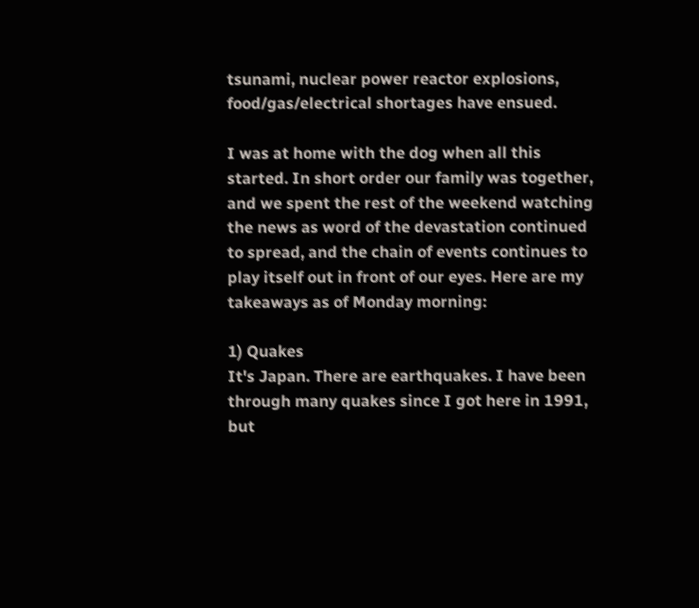tsunami, nuclear power reactor explosions, food/gas/electrical shortages have ensued.

I was at home with the dog when all this started. In short order our family was together, and we spent the rest of the weekend watching the news as word of the devastation continued to spread, and the chain of events continues to play itself out in front of our eyes. Here are my takeaways as of Monday morning:

1) Quakes
It's Japan. There are earthquakes. I have been through many quakes since I got here in 1991, but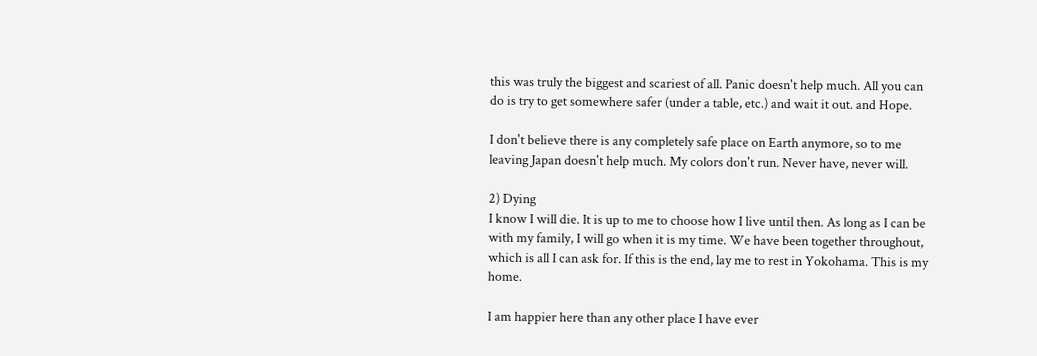this was truly the biggest and scariest of all. Panic doesn't help much. All you can do is try to get somewhere safer (under a table, etc.) and wait it out. and Hope.

I don't believe there is any completely safe place on Earth anymore, so to me leaving Japan doesn't help much. My colors don't run. Never have, never will.

2) Dying
I know I will die. It is up to me to choose how I live until then. As long as I can be with my family, I will go when it is my time. We have been together throughout, which is all I can ask for. If this is the end, lay me to rest in Yokohama. This is my home.

I am happier here than any other place I have ever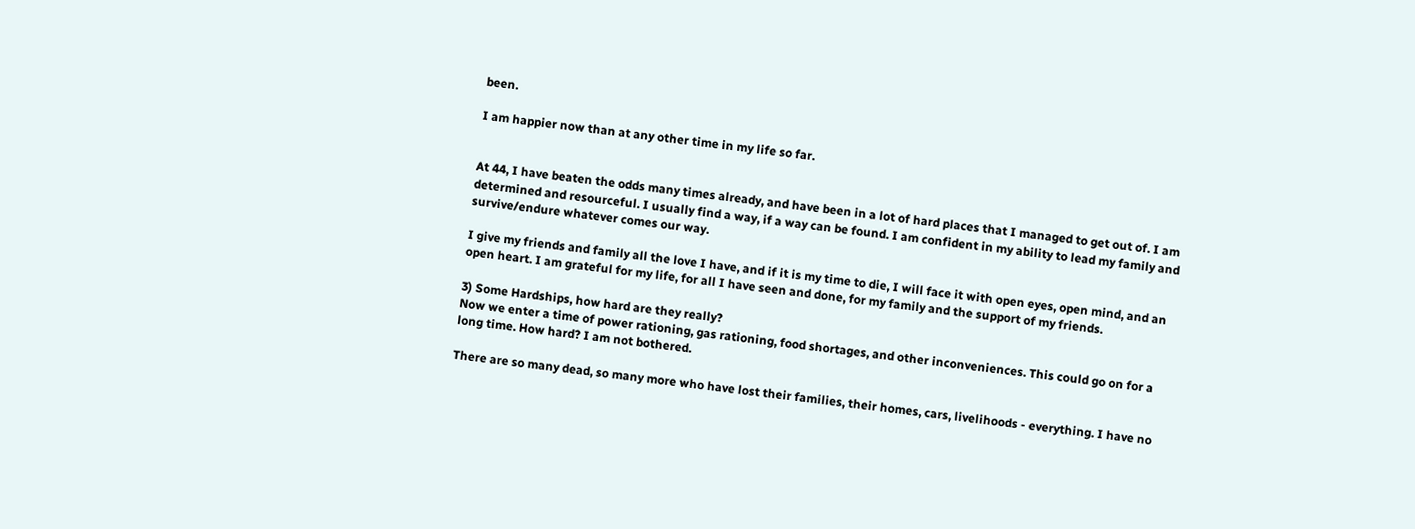been.

I am happier now than at any other time in my life so far.


At 44, I have beaten the odds many times already, and have been in a lot of hard places that I managed to get out of. I am determined and resourceful. I usually find a way, if a way can be found. I am confident in my ability to lead my family and survive/endure whatever comes our way.

I give my friends and family all the love I have, and if it is my time to die, I will face it with open eyes, open mind, and an open heart. I am grateful for my life, for all I have seen and done, for my family and the support of my friends.

3) Some Hardships, how hard are they really?
Now we enter a time of power rationing, gas rationing, food shortages, and other inconveniences. This could go on for a long time. How hard? I am not bothered.

There are so many dead, so many more who have lost their families, their homes, cars, livelihoods - everything. I have no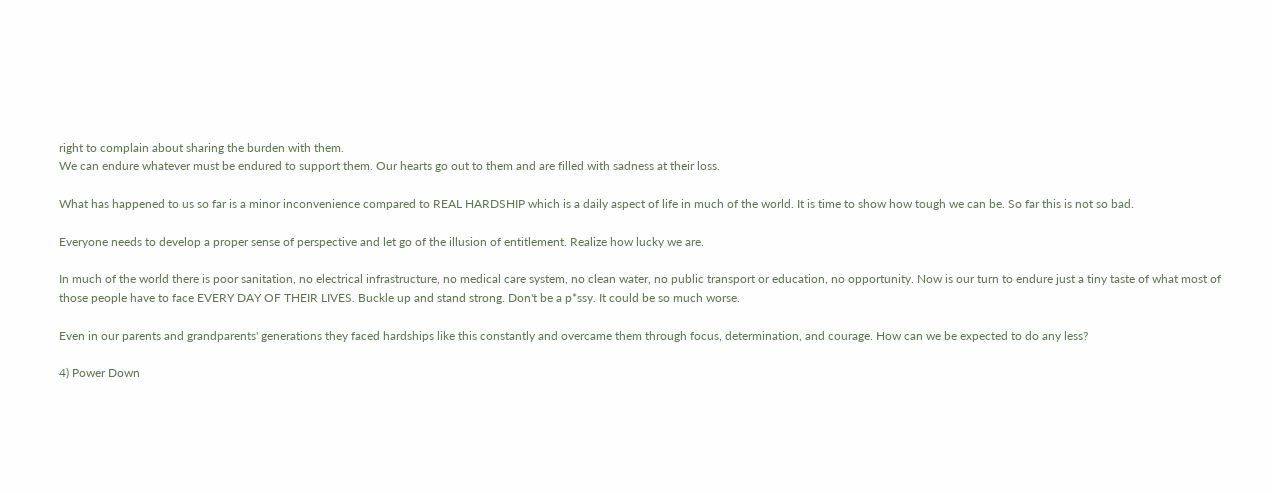right to complain about sharing the burden with them.
We can endure whatever must be endured to support them. Our hearts go out to them and are filled with sadness at their loss.

What has happened to us so far is a minor inconvenience compared to REAL HARDSHIP which is a daily aspect of life in much of the world. It is time to show how tough we can be. So far this is not so bad.

Everyone needs to develop a proper sense of perspective and let go of the illusion of entitlement. Realize how lucky we are.

In much of the world there is poor sanitation, no electrical infrastructure, no medical care system, no clean water, no public transport or education, no opportunity. Now is our turn to endure just a tiny taste of what most of those people have to face EVERY DAY OF THEIR LIVES. Buckle up and stand strong. Don't be a p*ssy. It could be so much worse.

Even in our parents and grandparents' generations they faced hardships like this constantly and overcame them through focus, determination, and courage. How can we be expected to do any less?

4) Power Down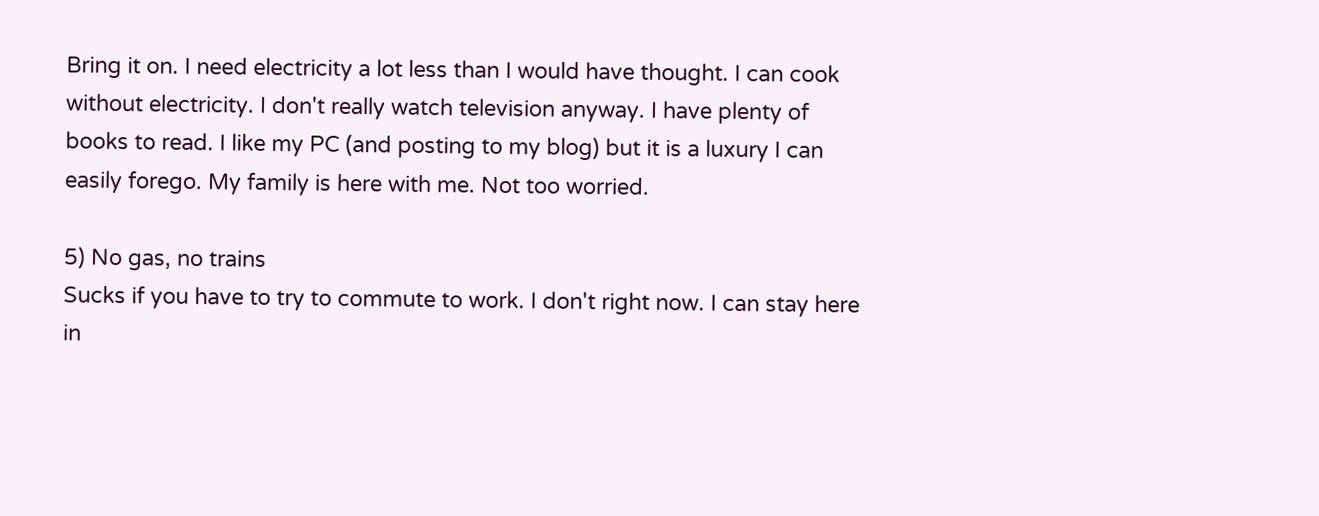Bring it on. I need electricity a lot less than I would have thought. I can cook without electricity. I don't really watch television anyway. I have plenty of books to read. I like my PC (and posting to my blog) but it is a luxury I can easily forego. My family is here with me. Not too worried.

5) No gas, no trains
Sucks if you have to try to commute to work. I don't right now. I can stay here in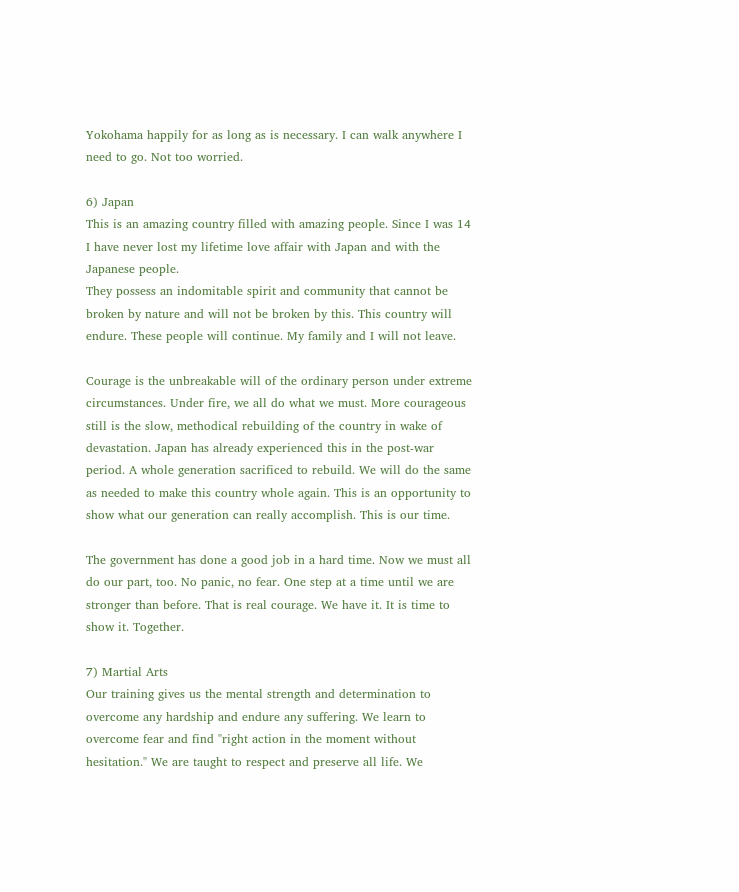Yokohama happily for as long as is necessary. I can walk anywhere I need to go. Not too worried.

6) Japan
This is an amazing country filled with amazing people. Since I was 14 I have never lost my lifetime love affair with Japan and with the Japanese people.
They possess an indomitable spirit and community that cannot be broken by nature and will not be broken by this. This country will endure. These people will continue. My family and I will not leave.

Courage is the unbreakable will of the ordinary person under extreme circumstances. Under fire, we all do what we must. More courageous still is the slow, methodical rebuilding of the country in wake of devastation. Japan has already experienced this in the post-war period. A whole generation sacrificed to rebuild. We will do the same as needed to make this country whole again. This is an opportunity to show what our generation can really accomplish. This is our time.

The government has done a good job in a hard time. Now we must all do our part, too. No panic, no fear. One step at a time until we are stronger than before. That is real courage. We have it. It is time to show it. Together.

7) Martial Arts
Our training gives us the mental strength and determination to overcome any hardship and endure any suffering. We learn to overcome fear and find "right action in the moment without hesitation." We are taught to respect and preserve all life. We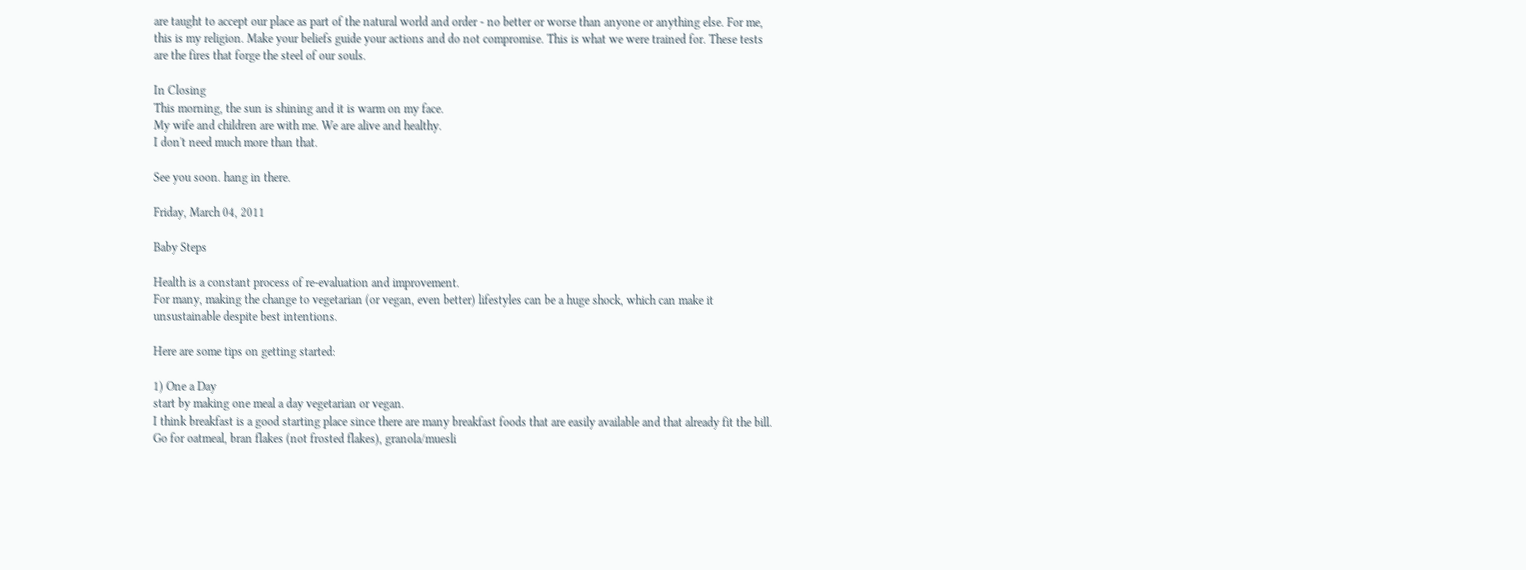are taught to accept our place as part of the natural world and order - no better or worse than anyone or anything else. For me, this is my religion. Make your beliefs guide your actions and do not compromise. This is what we were trained for. These tests are the fires that forge the steel of our souls.

In Closing
This morning, the sun is shining and it is warm on my face.
My wife and children are with me. We are alive and healthy.
I don't need much more than that.

See you soon. hang in there.

Friday, March 04, 2011

Baby Steps

Health is a constant process of re-evaluation and improvement.
For many, making the change to vegetarian (or vegan, even better) lifestyles can be a huge shock, which can make it unsustainable despite best intentions.

Here are some tips on getting started:

1) One a Day
start by making one meal a day vegetarian or vegan.
I think breakfast is a good starting place since there are many breakfast foods that are easily available and that already fit the bill. Go for oatmeal, bran flakes (not frosted flakes), granola/muesli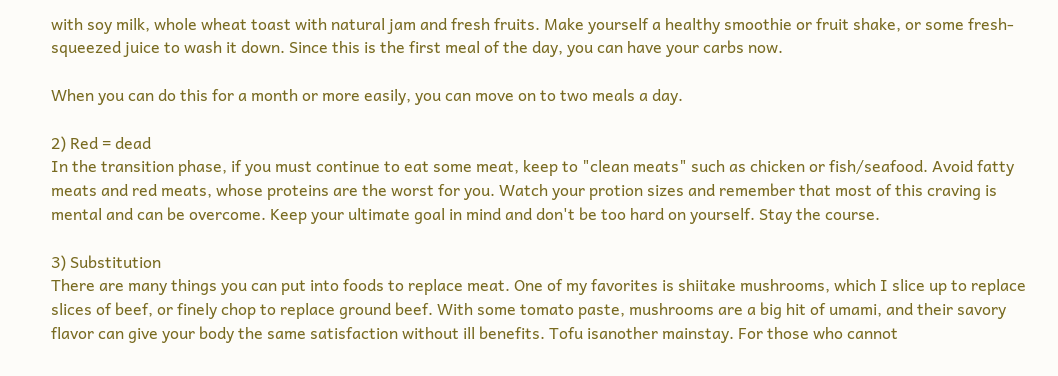with soy milk, whole wheat toast with natural jam and fresh fruits. Make yourself a healthy smoothie or fruit shake, or some fresh-squeezed juice to wash it down. Since this is the first meal of the day, you can have your carbs now.

When you can do this for a month or more easily, you can move on to two meals a day.

2) Red = dead
In the transition phase, if you must continue to eat some meat, keep to "clean meats" such as chicken or fish/seafood. Avoid fatty meats and red meats, whose proteins are the worst for you. Watch your protion sizes and remember that most of this craving is mental and can be overcome. Keep your ultimate goal in mind and don't be too hard on yourself. Stay the course.

3) Substitution
There are many things you can put into foods to replace meat. One of my favorites is shiitake mushrooms, which I slice up to replace slices of beef, or finely chop to replace ground beef. With some tomato paste, mushrooms are a big hit of umami, and their savory flavor can give your body the same satisfaction without ill benefits. Tofu isanother mainstay. For those who cannot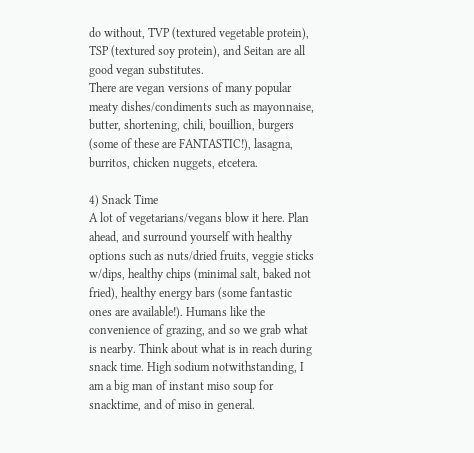do without, TVP (textured vegetable protein), TSP (textured soy protein), and Seitan are all good vegan substitutes.
There are vegan versions of many popular meaty dishes/condiments such as mayonnaise, butter, shortening, chili, bouillion, burgers (some of these are FANTASTIC!), lasagna, burritos, chicken nuggets, etcetera.

4) Snack Time
A lot of vegetarians/vegans blow it here. Plan ahead, and surround yourself with healthy options such as nuts/dried fruits, veggie sticks w/dips, healthy chips (minimal salt, baked not fried), healthy energy bars (some fantastic ones are available!). Humans like the convenience of grazing, and so we grab what is nearby. Think about what is in reach during snack time. High sodium notwithstanding, I am a big man of instant miso soup for snacktime, and of miso in general.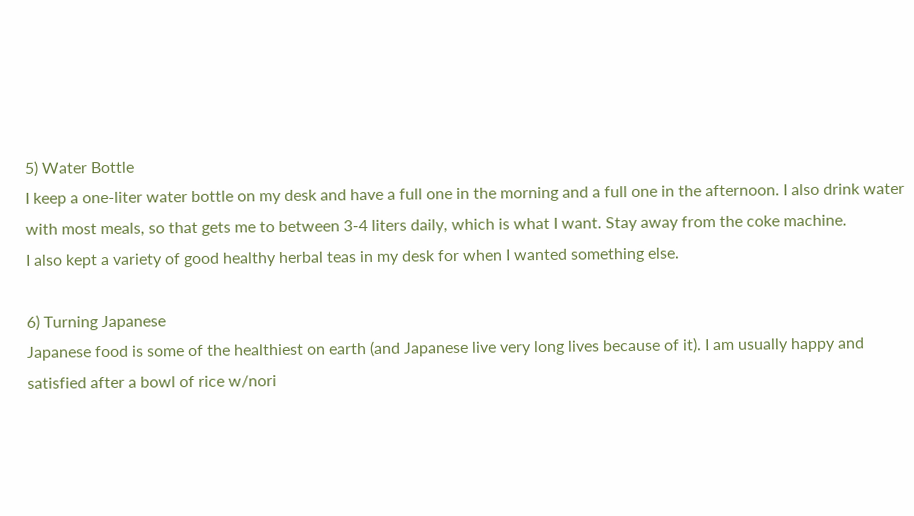5) Water Bottle
I keep a one-liter water bottle on my desk and have a full one in the morning and a full one in the afternoon. I also drink water with most meals, so that gets me to between 3-4 liters daily, which is what I want. Stay away from the coke machine.
I also kept a variety of good healthy herbal teas in my desk for when I wanted something else.

6) Turning Japanese
Japanese food is some of the healthiest on earth (and Japanese live very long lives because of it). I am usually happy and satisfied after a bowl of rice w/nori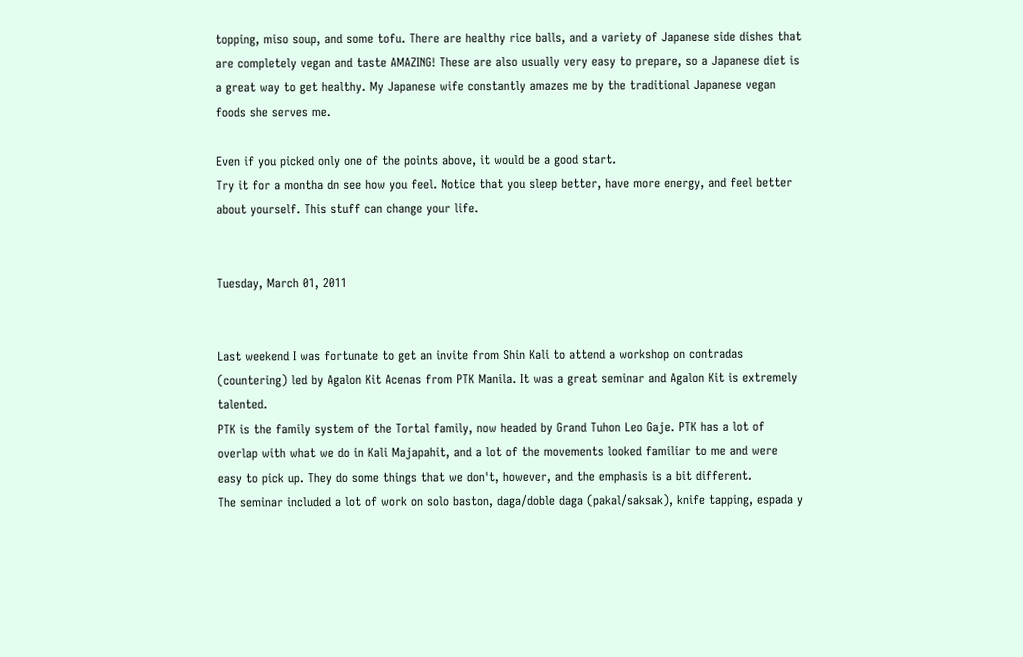topping, miso soup, and some tofu. There are healthy rice balls, and a variety of Japanese side dishes that are completely vegan and taste AMAZING! These are also usually very easy to prepare, so a Japanese diet is a great way to get healthy. My Japanese wife constantly amazes me by the traditional Japanese vegan foods she serves me.

Even if you picked only one of the points above, it would be a good start.
Try it for a montha dn see how you feel. Notice that you sleep better, have more energy, and feel better about yourself. This stuff can change your life.


Tuesday, March 01, 2011


Last weekend I was fortunate to get an invite from Shin Kali to attend a workshop on contradas (countering) led by Agalon Kit Acenas from PTK Manila. It was a great seminar and Agalon Kit is extremely talented.
PTK is the family system of the Tortal family, now headed by Grand Tuhon Leo Gaje. PTK has a lot of overlap with what we do in Kali Majapahit, and a lot of the movements looked familiar to me and were easy to pick up. They do some things that we don't, however, and the emphasis is a bit different.
The seminar included a lot of work on solo baston, daga/doble daga (pakal/saksak), knife tapping, espada y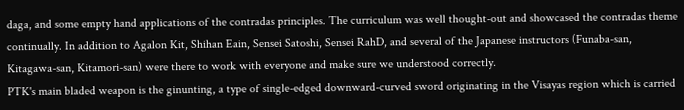daga, and some empty hand applications of the contradas principles. The curriculum was well thought-out and showcased the contradas theme continually. In addition to Agalon Kit, Shihan Eain, Sensei Satoshi, Sensei RahD, and several of the Japanese instructors (Funaba-san, Kitagawa-san, Kitamori-san) were there to work with everyone and make sure we understood correctly.
PTK's main bladed weapon is the ginunting, a type of single-edged downward-curved sword originating in the Visayas region which is carried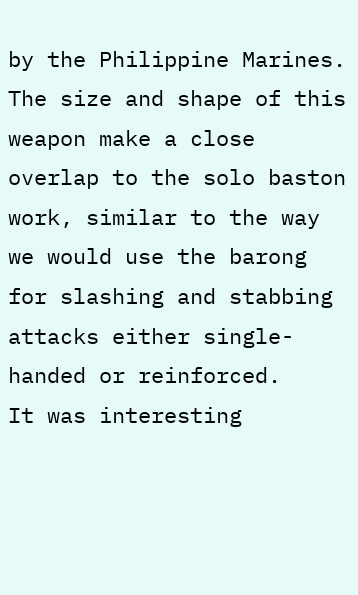by the Philippine Marines. The size and shape of this weapon make a close overlap to the solo baston work, similar to the way we would use the barong for slashing and stabbing attacks either single-handed or reinforced.
It was interesting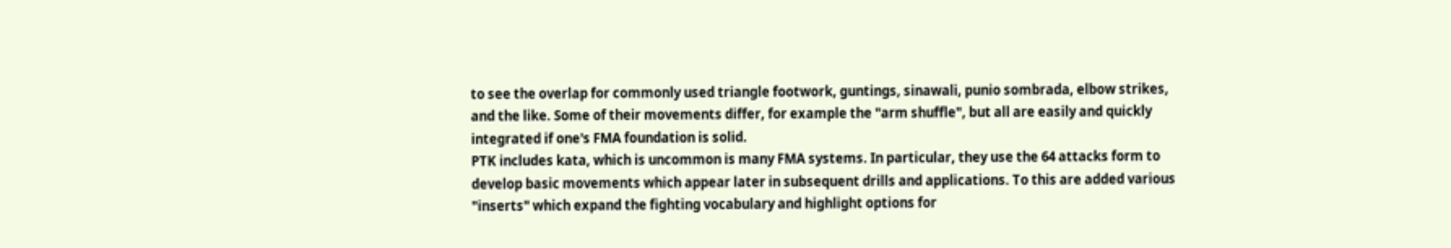to see the overlap for commonly used triangle footwork, guntings, sinawali, punio sombrada, elbow strikes, and the like. Some of their movements differ, for example the "arm shuffle", but all are easily and quickly integrated if one's FMA foundation is solid.
PTK includes kata, which is uncommon is many FMA systems. In particular, they use the 64 attacks form to develop basic movements which appear later in subsequent drills and applications. To this are added various "inserts" which expand the fighting vocabulary and highlight options for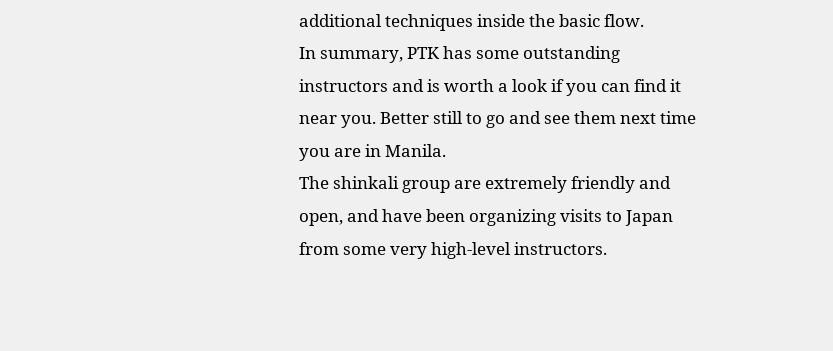additional techniques inside the basic flow.
In summary, PTK has some outstanding instructors and is worth a look if you can find it near you. Better still to go and see them next time you are in Manila.
The shinkali group are extremely friendly and open, and have been organizing visits to Japan from some very high-level instructors.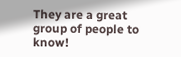They are a great group of people to know!